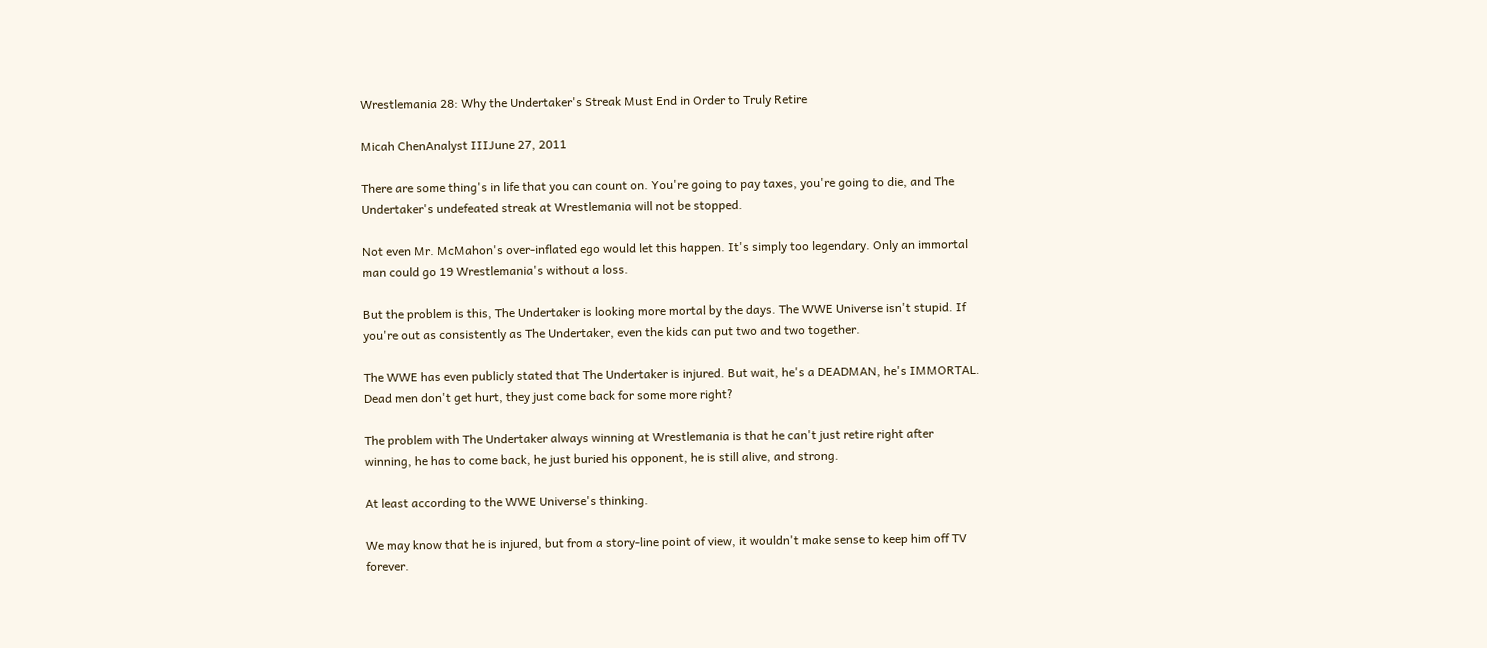Wrestlemania 28: Why the Undertaker's Streak Must End in Order to Truly Retire

Micah ChenAnalyst IIIJune 27, 2011

There are some thing's in life that you can count on. You're going to pay taxes, you're going to die, and The Undertaker's undefeated streak at Wrestlemania will not be stopped.

Not even Mr. McMahon's over-inflated ego would let this happen. It's simply too legendary. Only an immortal man could go 19 Wrestlemania's without a loss.

But the problem is this, The Undertaker is looking more mortal by the days. The WWE Universe isn't stupid. If you're out as consistently as The Undertaker, even the kids can put two and two together.

The WWE has even publicly stated that The Undertaker is injured. But wait, he's a DEADMAN, he's IMMORTAL. Dead men don't get hurt, they just come back for some more right?

The problem with The Undertaker always winning at Wrestlemania is that he can't just retire right after winning, he has to come back, he just buried his opponent, he is still alive, and strong.

At least according to the WWE Universe's thinking.

We may know that he is injured, but from a story-line point of view, it wouldn't make sense to keep him off TV forever.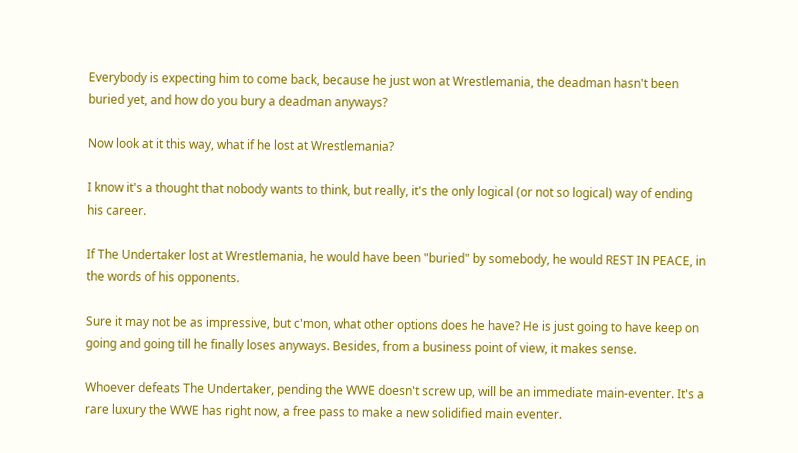Everybody is expecting him to come back, because he just won at Wrestlemania, the deadman hasn't been buried yet, and how do you bury a deadman anyways?

Now look at it this way, what if he lost at Wrestlemania?

I know it's a thought that nobody wants to think, but really, it's the only logical (or not so logical) way of ending his career.

If The Undertaker lost at Wrestlemania, he would have been "buried" by somebody, he would REST IN PEACE, in the words of his opponents.

Sure it may not be as impressive, but c'mon, what other options does he have? He is just going to have keep on going and going till he finally loses anyways. Besides, from a business point of view, it makes sense.

Whoever defeats The Undertaker, pending the WWE doesn't screw up, will be an immediate main-eventer. It's a rare luxury the WWE has right now, a free pass to make a new solidified main eventer.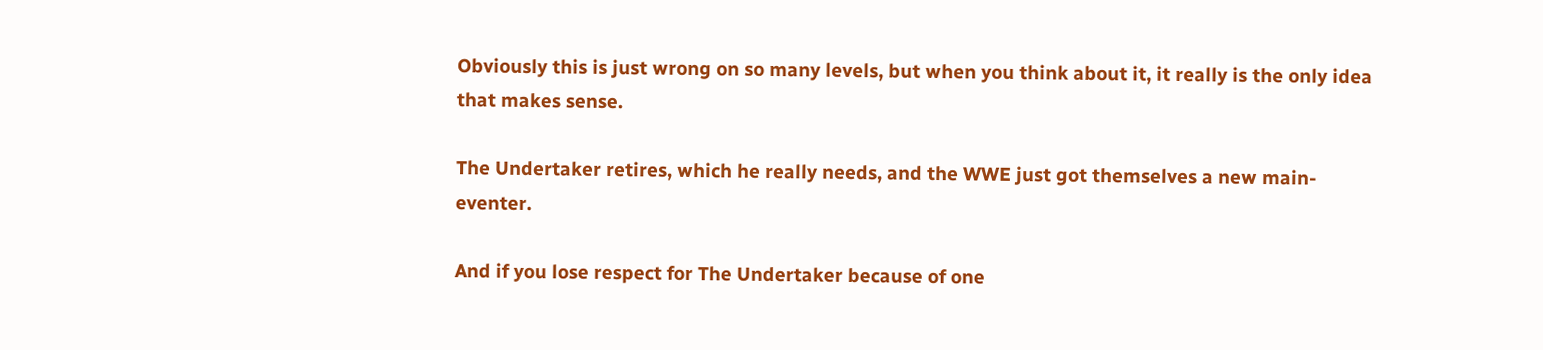Obviously this is just wrong on so many levels, but when you think about it, it really is the only idea that makes sense.

The Undertaker retires, which he really needs, and the WWE just got themselves a new main-eventer.

And if you lose respect for The Undertaker because of one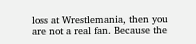loss at Wrestlemania, then you are not a real fan. Because the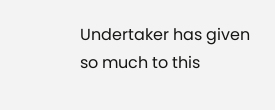Undertaker has given so much to this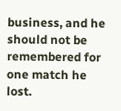business, and he should not be remembered for one match he lost.